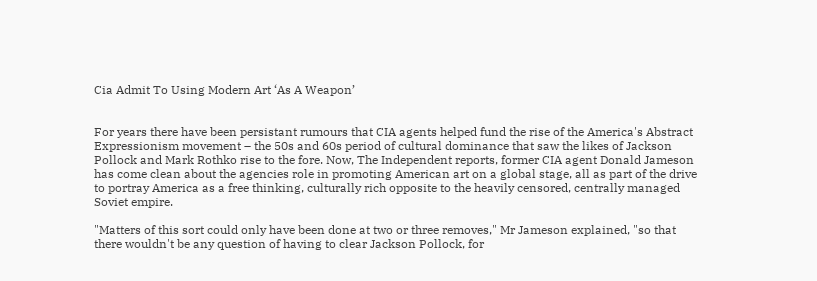Cia Admit To Using Modern Art ‘As A Weapon’


For years there have been persistant rumours that CIA agents helped fund the rise of the America's Abstract Expressionism movement – the 50s and 60s period of cultural dominance that saw the likes of Jackson Pollock and Mark Rothko rise to the fore. Now, The Independent reports, former CIA agent Donald Jameson has come clean about the agencies role in promoting American art on a global stage, all as part of the drive to portray America as a free thinking, culturally rich opposite to the heavily censored, centrally managed Soviet empire.

"Matters of this sort could only have been done at two or three removes," Mr Jameson explained, "so that there wouldn't be any question of having to clear Jackson Pollock, for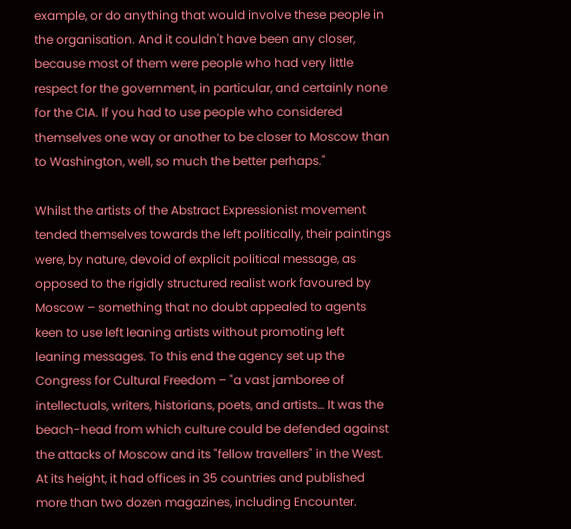example, or do anything that would involve these people in the organisation. And it couldn't have been any closer, because most of them were people who had very little respect for the government, in particular, and certainly none for the CIA. If you had to use people who considered themselves one way or another to be closer to Moscow than to Washington, well, so much the better perhaps."

Whilst the artists of the Abstract Expressionist movement tended themselves towards the left politically, their paintings were, by nature, devoid of explicit political message, as opposed to the rigidly structured realist work favoured by Moscow – something that no doubt appealed to agents keen to use left leaning artists without promoting left leaning messages. To this end the agency set up the Congress for Cultural Freedom – "a vast jamboree of intellectuals, writers, historians, poets, and artists… It was the beach-head from which culture could be defended against the attacks of Moscow and its "fellow travellers" in the West. At its height, it had offices in 35 countries and published more than two dozen magazines, including Encounter.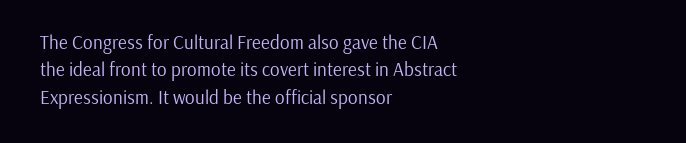The Congress for Cultural Freedom also gave the CIA the ideal front to promote its covert interest in Abstract Expressionism. It would be the official sponsor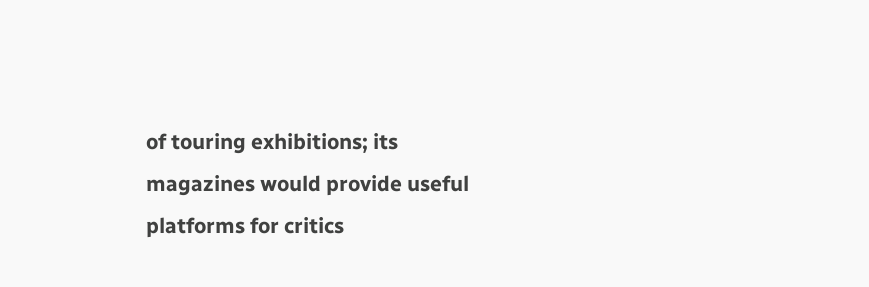of touring exhibitions; its magazines would provide useful platforms for critics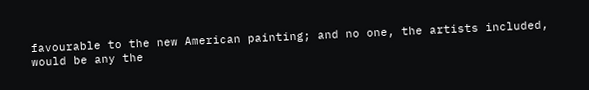favourable to the new American painting; and no one, the artists included, would be any the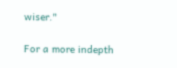wiser."

For a more indepth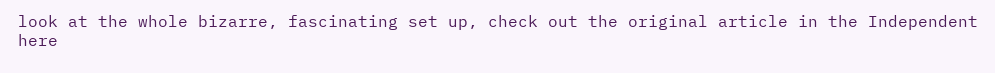look at the whole bizarre, fascinating set up, check out the original article in the Independent here